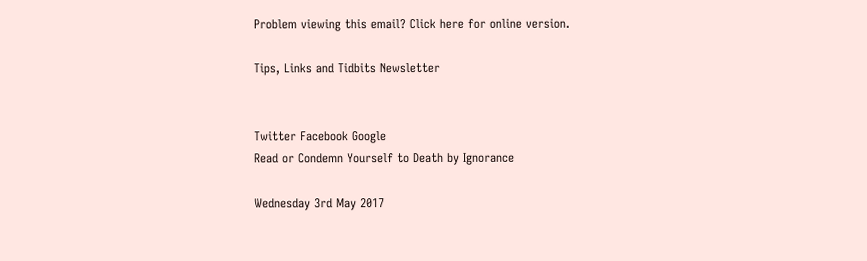Problem viewing this email? Click here for online version.

Tips, Links and Tidbits Newsletter


Twitter Facebook Google
Read or Condemn Yourself to Death by Ignorance

Wednesday 3rd May 2017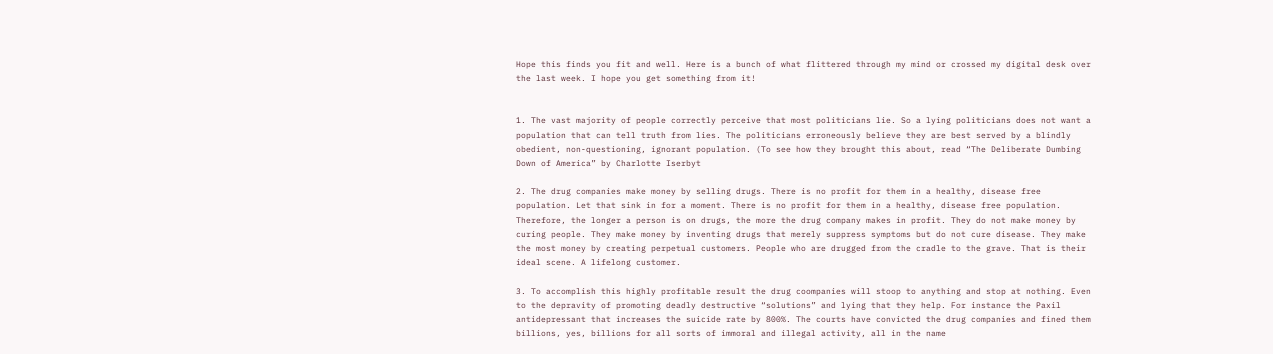Hope this finds you fit and well. Here is a bunch of what flittered through my mind or crossed my digital desk over the last week. I hope you get something from it!


1. The vast majority of people correctly perceive that most politicians lie. So a lying politicians does not want a population that can tell truth from lies. The politicians erroneously believe they are best served by a blindly obedient, non-questioning, ignorant population. (To see how they brought this about, read “The Deliberate Dumbing Down of America” by Charlotte Iserbyt

2. The drug companies make money by selling drugs. There is no profit for them in a healthy, disease free population. Let that sink in for a moment. There is no profit for them in a healthy, disease free population. Therefore, the longer a person is on drugs, the more the drug company makes in profit. They do not make money by curing people. They make money by inventing drugs that merely suppress symptoms but do not cure disease. They make the most money by creating perpetual customers. People who are drugged from the cradle to the grave. That is their ideal scene. A lifelong customer.

3. To accomplish this highly profitable result the drug coompanies will stoop to anything and stop at nothing. Even to the depravity of promoting deadly destructive “solutions” and lying that they help. For instance the Paxil antidepressant that increases the suicide rate by 800%. The courts have convicted the drug companies and fined them billions, yes, billions for all sorts of immoral and illegal activity, all in the name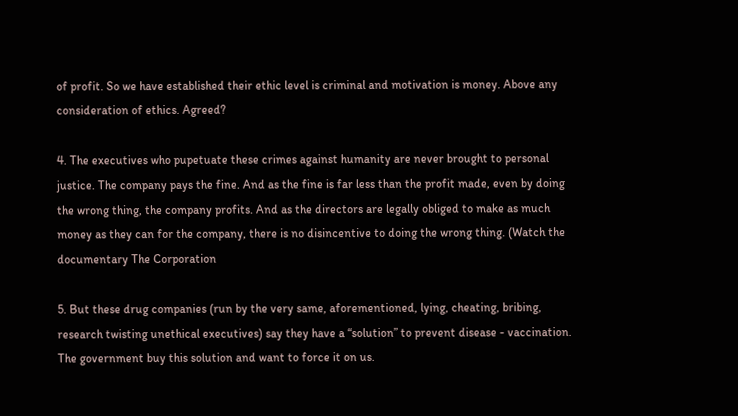of profit. So we have established their ethic level is criminal and motivation is money. Above any consideration of ethics. Agreed?

4. The executives who pupetuate these crimes against humanity are never brought to personal justice. The company pays the fine. And as the fine is far less than the profit made, even by doing the wrong thing, the company profits. And as the directors are legally obliged to make as much money as they can for the company, there is no disincentive to doing the wrong thing. (Watch the documentary The Corporation

5. But these drug companies (run by the very same, aforementioned, lying, cheating, bribing, research twisting unethical executives) say they have a “solution” to prevent disease - vaccination. The government buy this solution and want to force it on us.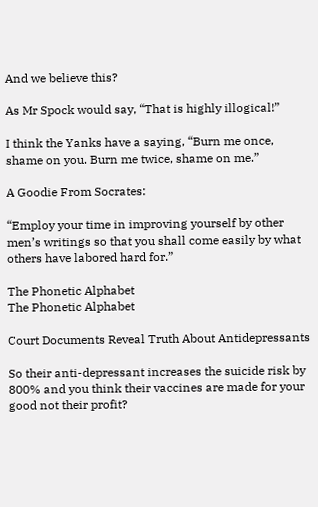And we believe this?

As Mr Spock would say, “That is highly illogical!”

I think the Yanks have a saying, “Burn me once, shame on you. Burn me twice, shame on me.”

A Goodie From Socrates:

“Employ your time in improving yourself by other men’s writings so that you shall come easily by what others have labored hard for.”

The Phonetic Alphabet
The Phonetic Alphabet

Court Documents Reveal Truth About Antidepressants

So their anti-depressant increases the suicide risk by 800% and you think their vaccines are made for your good not their profit?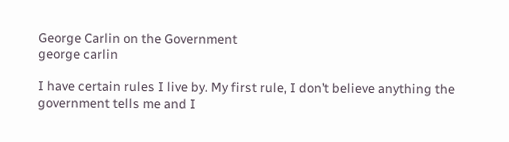George Carlin on the Government
george carlin

I have certain rules I live by. My first rule, I don’t believe anything the government tells me and I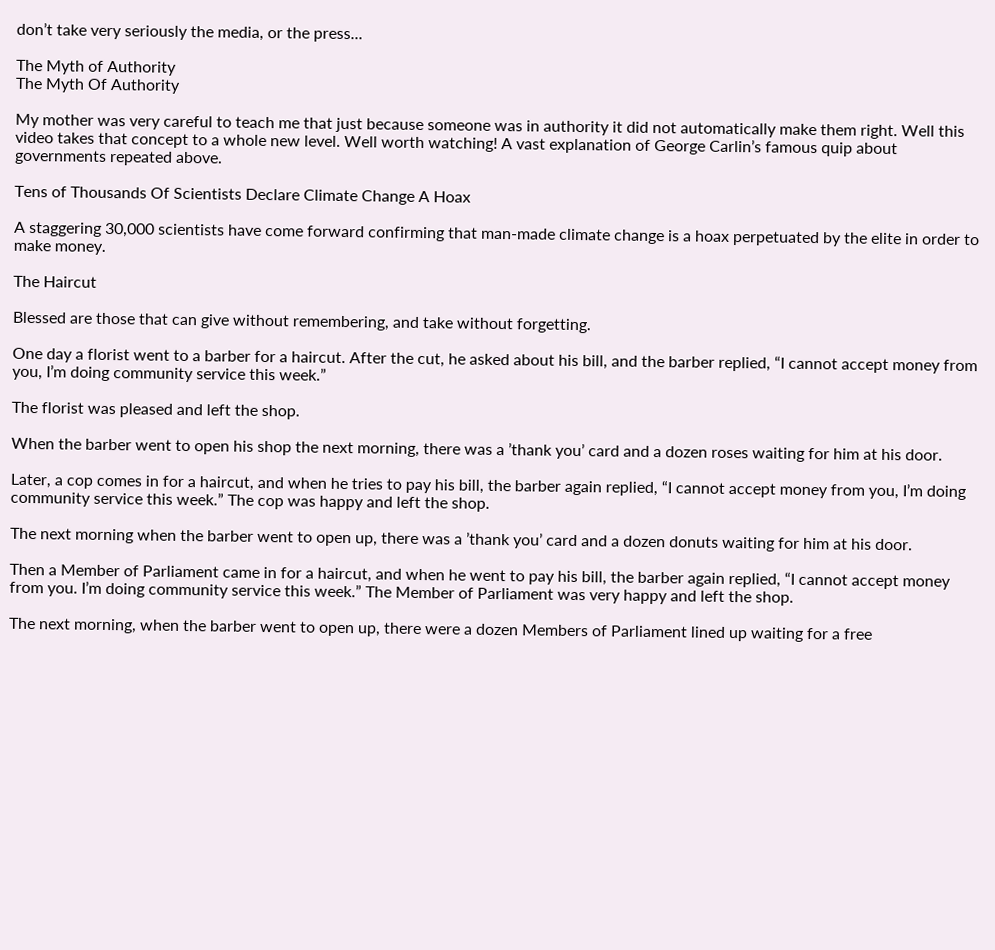don’t take very seriously the media, or the press...

The Myth of Authority
The Myth Of Authority

My mother was very careful to teach me that just because someone was in authority it did not automatically make them right. Well this video takes that concept to a whole new level. Well worth watching! A vast explanation of George Carlin’s famous quip about governments repeated above.

Tens of Thousands Of Scientists Declare Climate Change A Hoax

A staggering 30,000 scientists have come forward confirming that man-made climate change is a hoax perpetuated by the elite in order to make money.

The Haircut

Blessed are those that can give without remembering, and take without forgetting.

One day a florist went to a barber for a haircut. After the cut, he asked about his bill, and the barber replied, “I cannot accept money from you, I’m doing community service this week.”

The florist was pleased and left the shop.

When the barber went to open his shop the next morning, there was a ’thank you’ card and a dozen roses waiting for him at his door.

Later, a cop comes in for a haircut, and when he tries to pay his bill, the barber again replied, “I cannot accept money from you, I’m doing community service this week.” The cop was happy and left the shop.

The next morning when the barber went to open up, there was a ’thank you’ card and a dozen donuts waiting for him at his door.

Then a Member of Parliament came in for a haircut, and when he went to pay his bill, the barber again replied, “I cannot accept money from you. I’m doing community service this week.” The Member of Parliament was very happy and left the shop.

The next morning, when the barber went to open up, there were a dozen Members of Parliament lined up waiting for a free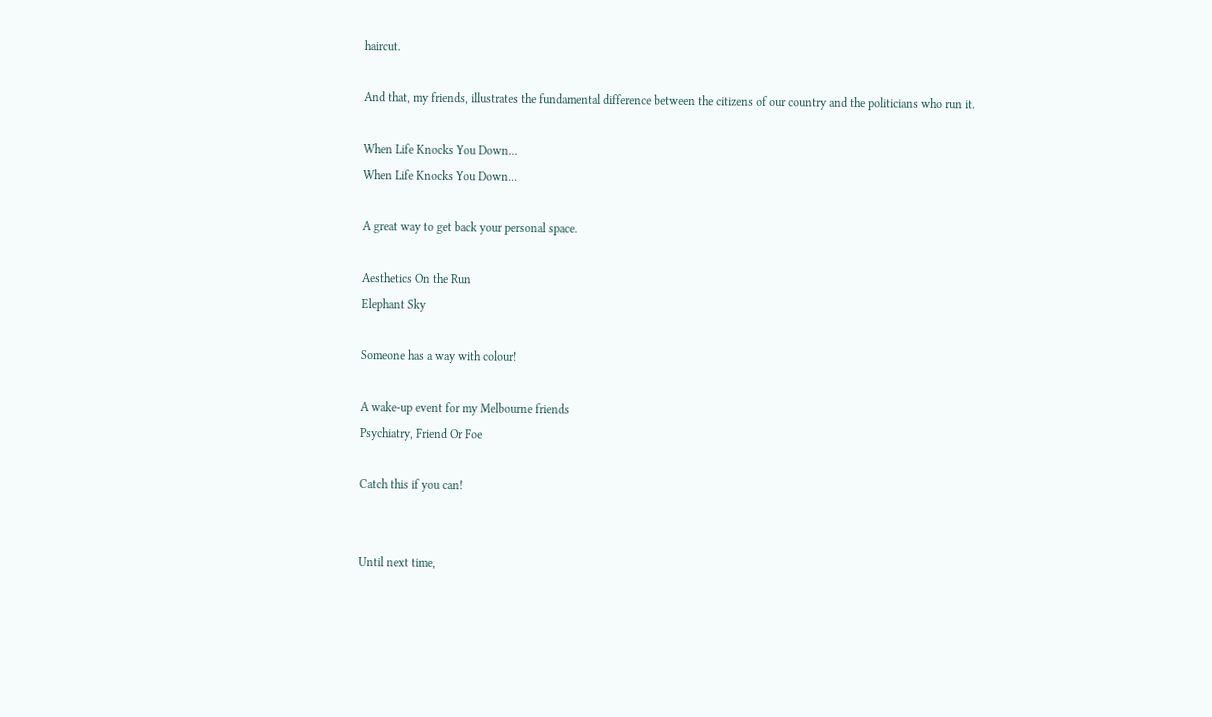haircut.

And that, my friends, illustrates the fundamental difference between the citizens of our country and the politicians who run it.

When Life Knocks You Down...
When Life Knocks You Down...

A great way to get back your personal space.

Aesthetics On the Run
Elephant Sky

Someone has a way with colour!

A wake-up event for my Melbourne friends
Psychiatry, Friend Or Foe

Catch this if you can!


Until next time,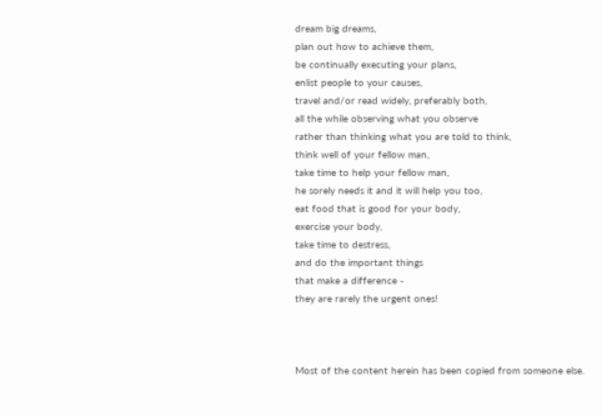dream big dreams,
plan out how to achieve them,
be continually executing your plans,
enlist people to your causes,
travel and/or read widely, preferably both,
all the while observing what you observe
rather than thinking what you are told to think,
think well of your fellow man,
take time to help your fellow man,
he sorely needs it and it will help you too,
eat food that is good for your body,
exercise your body,
take time to destress,
and do the important things
that make a difference -
they are rarely the urgent ones!



Most of the content herein has been copied from someone else.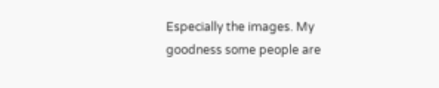Especially the images. My goodness some people are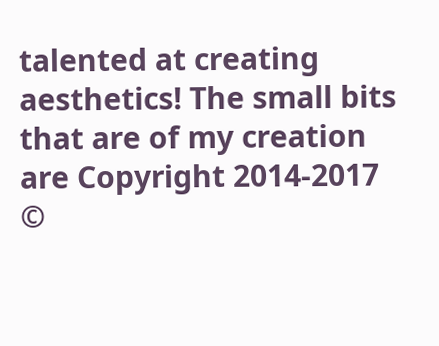talented at creating aesthetics! The small bits that are of my creation are Copyright 2014-2017 ©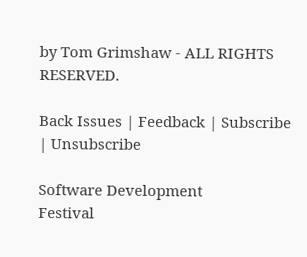by Tom Grimshaw - ALL RIGHTS RESERVED.

Back Issues | Feedback | Subscribe | Unsubscribe

Software Development
Festival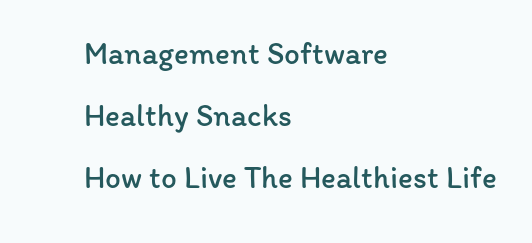Management Software
Healthy Snacks
How to Live The Healthiest Life